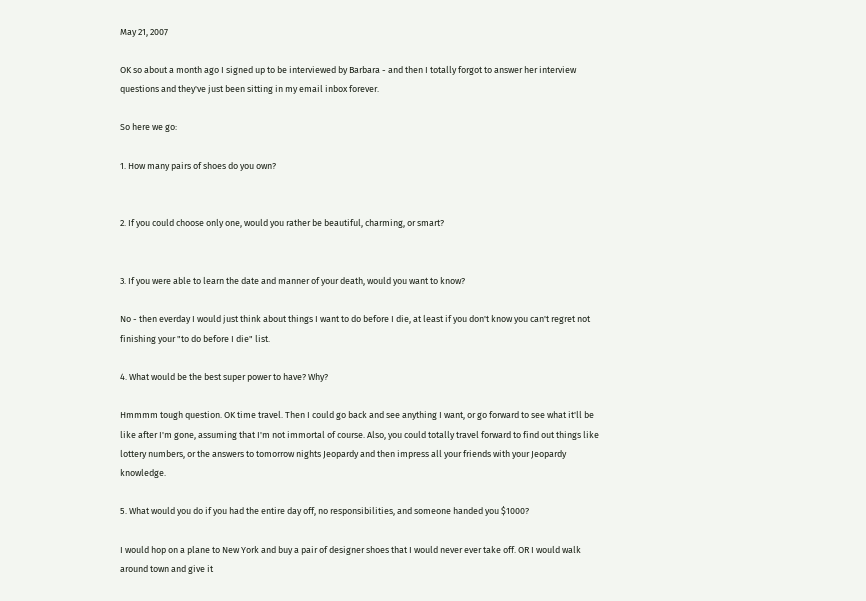May 21, 2007

OK so about a month ago I signed up to be interviewed by Barbara - and then I totally forgot to answer her interview questions and they've just been sitting in my email inbox forever.

So here we go:

1. How many pairs of shoes do you own?


2. If you could choose only one, would you rather be beautiful, charming, or smart?


3. If you were able to learn the date and manner of your death, would you want to know?

No - then everday I would just think about things I want to do before I die, at least if you don't know you can't regret not finishing your "to do before I die" list.

4. What would be the best super power to have? Why?

Hmmmm tough question. OK time travel. Then I could go back and see anything I want, or go forward to see what it'll be like after I'm gone, assuming that I'm not immortal of course. Also, you could totally travel forward to find out things like lottery numbers, or the answers to tomorrow nights Jeopardy and then impress all your friends with your Jeopardy knowledge.

5. What would you do if you had the entire day off, no responsibilities, and someone handed you $1000?

I would hop on a plane to New York and buy a pair of designer shoes that I would never ever take off. OR I would walk around town and give it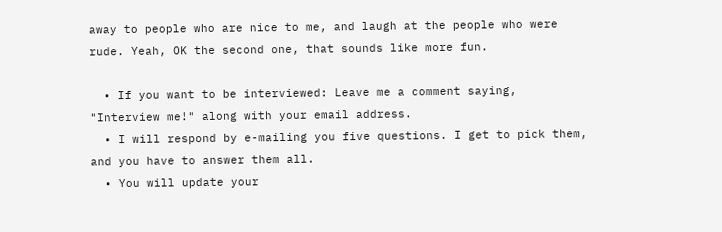away to people who are nice to me, and laugh at the people who were rude. Yeah, OK the second one, that sounds like more fun.

  • If you want to be interviewed: Leave me a comment saying, "Interview me!" along with your email address.
  • I will respond by e-mailing you five questions. I get to pick them, and you have to answer them all.
  • You will update your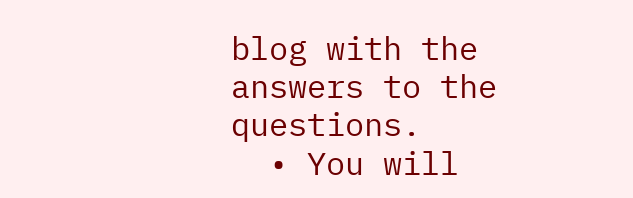blog with the answers to the questions.
  • You will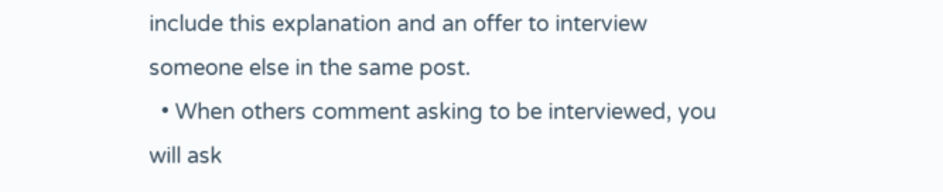include this explanation and an offer to interview someone else in the same post.
  • When others comment asking to be interviewed, you will ask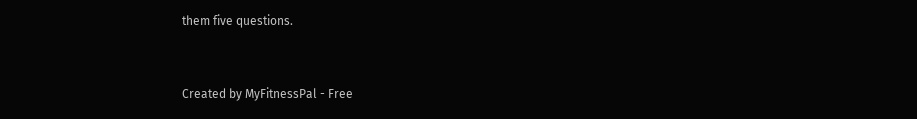them five questions.


Created by MyFitnessPal - Free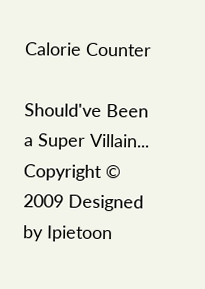Calorie Counter

Should've Been a Super Villain... Copyright © 2009 Designed by Ipietoon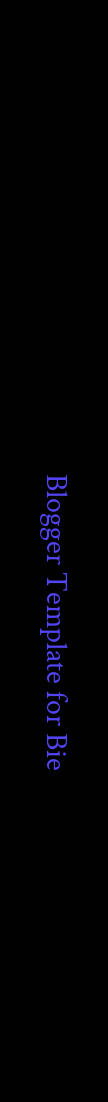Blogger Template for Bie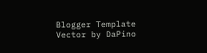Blogger Template Vector by DaPino